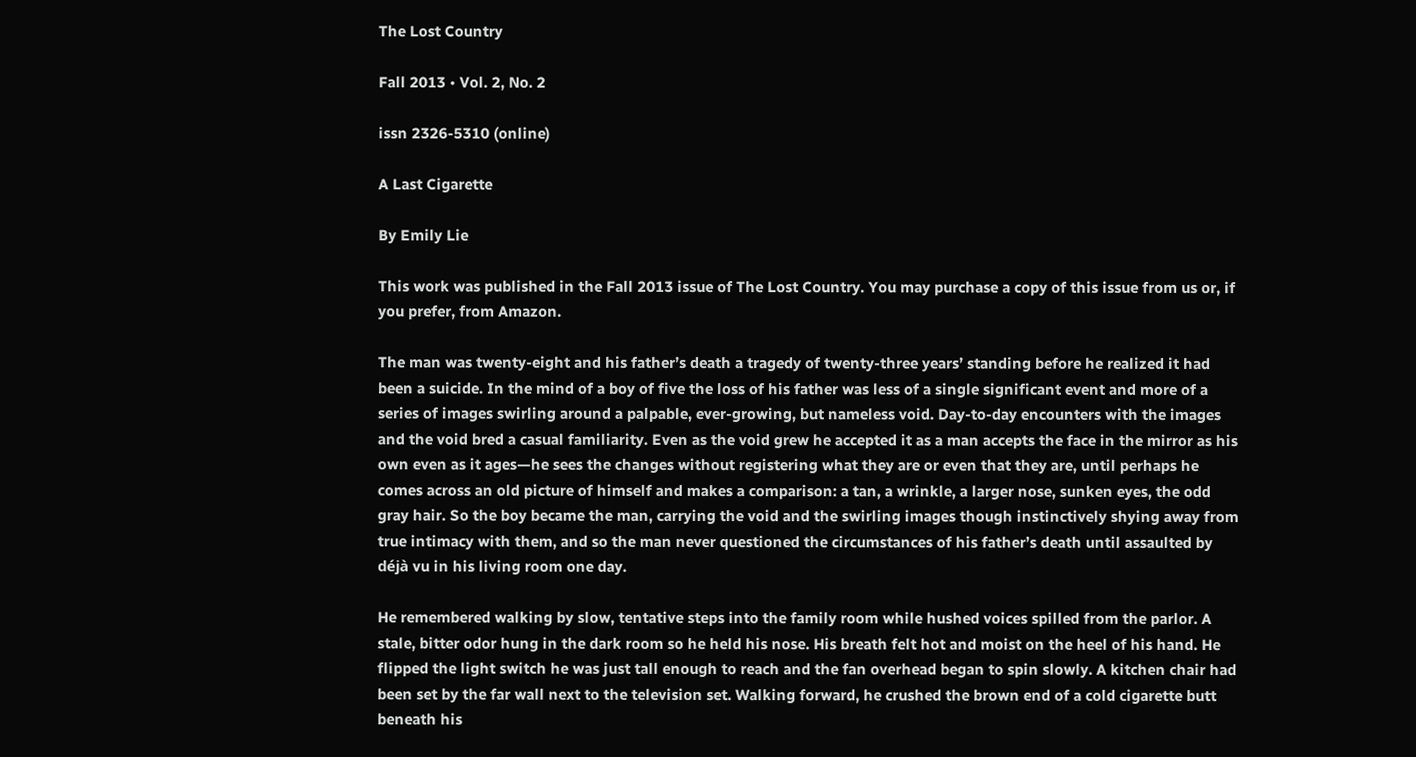The Lost Country

Fall 2013 • Vol. 2, No. 2

issn 2326-5310 (online)

A Last Cigarette

By Emily Lie

This work was published in the Fall 2013 issue of The Lost Country. You may purchase a copy of this issue from us or, if you prefer, from Amazon.

The man was twenty-eight and his father’s death a tragedy of twenty-three years’ standing before he realized it had been a suicide. In the mind of a boy of five the loss of his father was less of a single significant event and more of a series of images swirling around a palpable, ever-growing, but nameless void. Day-to-day encounters with the images and the void bred a casual familiarity. Even as the void grew he accepted it as a man accepts the face in the mirror as his own even as it ages—he sees the changes without registering what they are or even that they are, until perhaps he comes across an old picture of himself and makes a comparison: a tan, a wrinkle, a larger nose, sunken eyes, the odd gray hair. So the boy became the man, carrying the void and the swirling images though instinctively shying away from true intimacy with them, and so the man never questioned the circumstances of his father’s death until assaulted by déjà vu in his living room one day.

He remembered walking by slow, tentative steps into the family room while hushed voices spilled from the parlor. A stale, bitter odor hung in the dark room so he held his nose. His breath felt hot and moist on the heel of his hand. He flipped the light switch he was just tall enough to reach and the fan overhead began to spin slowly. A kitchen chair had been set by the far wall next to the television set. Walking forward, he crushed the brown end of a cold cigarette butt beneath his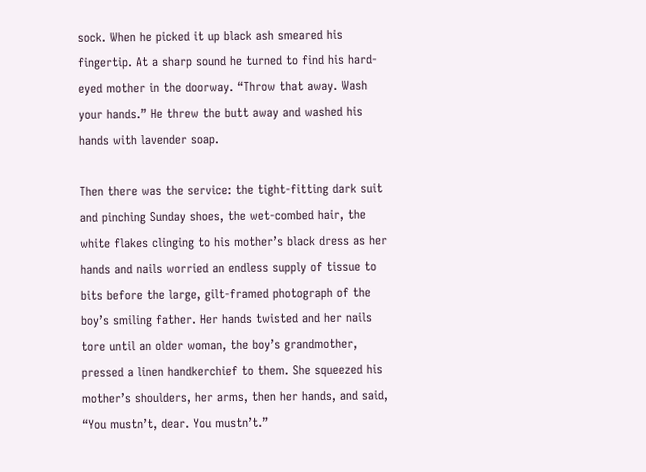sock. When he picked it up black ash smeared his fingertip. At a sharp sound he turned to find his hard-eyed mother in the doorway. “Throw that away. Wash your hands.” He threw the butt away and washed his hands with lavender soap.

Then there was the service: the tight-fitting dark suit and pinching Sunday shoes, the wet-combed hair, the white flakes clinging to his mother’s black dress as her hands and nails worried an endless supply of tissue to bits before the large, gilt-framed photograph of the boy’s smiling father. Her hands twisted and her nails tore until an older woman, the boy’s grandmother, pressed a linen handkerchief to them. She squeezed his mother’s shoulders, her arms, then her hands, and said, “You mustn’t, dear. You mustn’t.”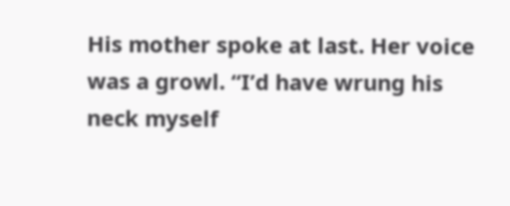His mother spoke at last. Her voice was a growl. “I’d have wrung his neck myself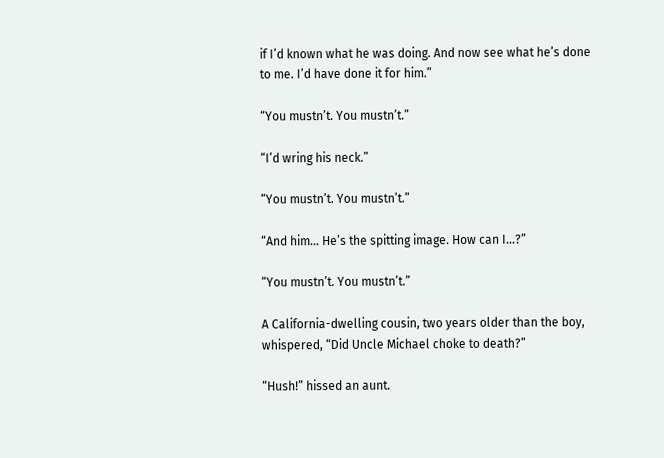if I’d known what he was doing. And now see what he’s done to me. I’d have done it for him.”

“You mustn’t. You mustn’t.”

“I’d wring his neck.”

“You mustn’t. You mustn’t.”

“And him… He’s the spitting image. How can I…?”

“You mustn’t. You mustn’t.”

A California-dwelling cousin, two years older than the boy, whispered, “Did Uncle Michael choke to death?”

“Hush!” hissed an aunt.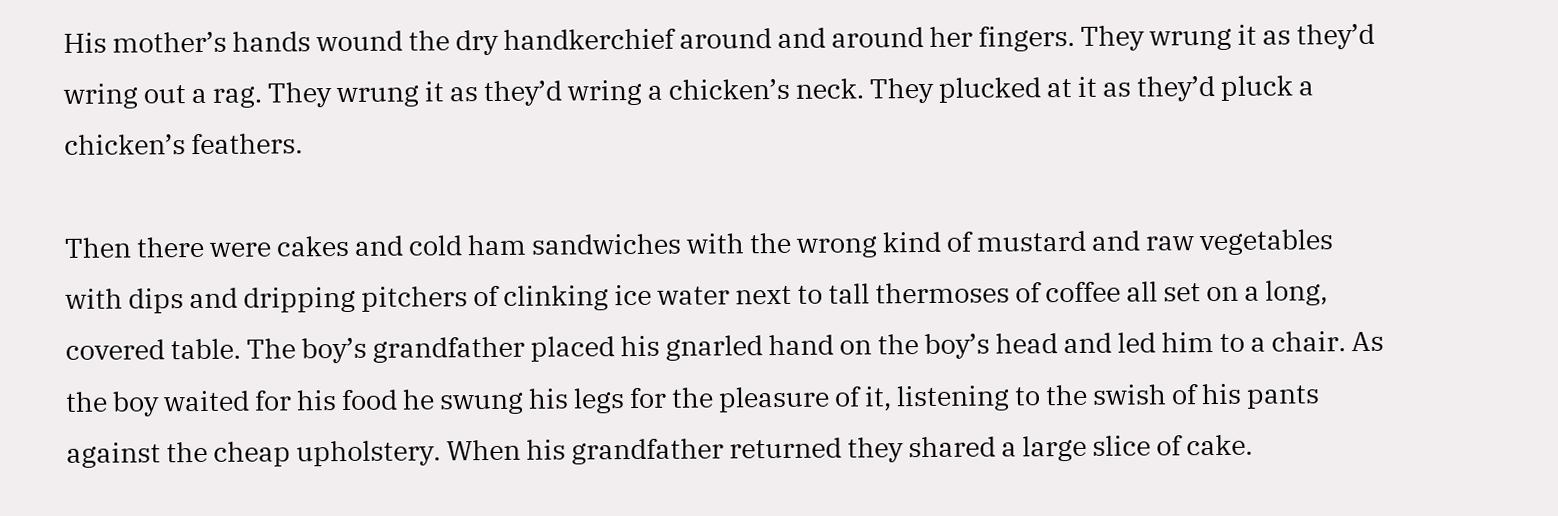His mother’s hands wound the dry handkerchief around and around her fingers. They wrung it as they’d wring out a rag. They wrung it as they’d wring a chicken’s neck. They plucked at it as they’d pluck a chicken’s feathers.

Then there were cakes and cold ham sandwiches with the wrong kind of mustard and raw vegetables with dips and dripping pitchers of clinking ice water next to tall thermoses of coffee all set on a long, covered table. The boy’s grandfather placed his gnarled hand on the boy’s head and led him to a chair. As the boy waited for his food he swung his legs for the pleasure of it, listening to the swish of his pants against the cheap upholstery. When his grandfather returned they shared a large slice of cake.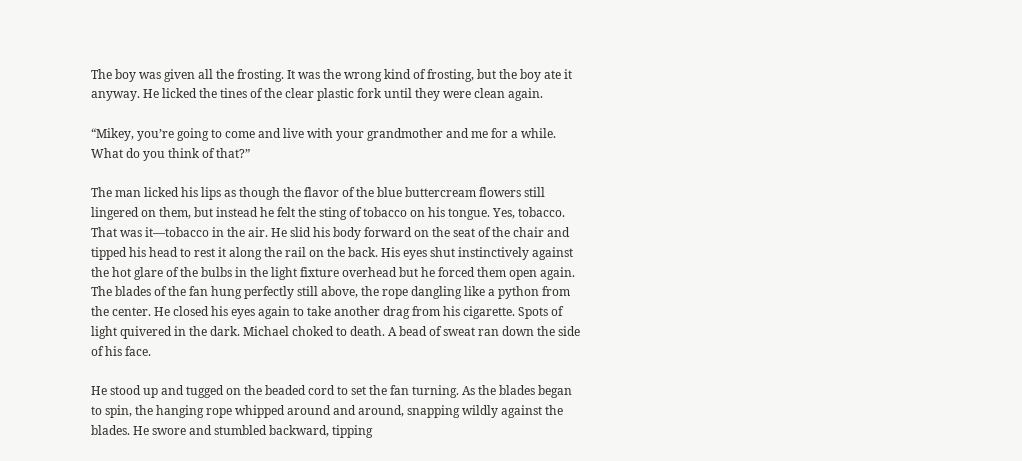The boy was given all the frosting. It was the wrong kind of frosting, but the boy ate it anyway. He licked the tines of the clear plastic fork until they were clean again.

“Mikey, you’re going to come and live with your grandmother and me for a while. What do you think of that?”

The man licked his lips as though the flavor of the blue buttercream flowers still lingered on them, but instead he felt the sting of tobacco on his tongue. Yes, tobacco. That was it—tobacco in the air. He slid his body forward on the seat of the chair and tipped his head to rest it along the rail on the back. His eyes shut instinctively against the hot glare of the bulbs in the light fixture overhead but he forced them open again. The blades of the fan hung perfectly still above, the rope dangling like a python from the center. He closed his eyes again to take another drag from his cigarette. Spots of light quivered in the dark. Michael choked to death. A bead of sweat ran down the side of his face.

He stood up and tugged on the beaded cord to set the fan turning. As the blades began to spin, the hanging rope whipped around and around, snapping wildly against the blades. He swore and stumbled backward, tipping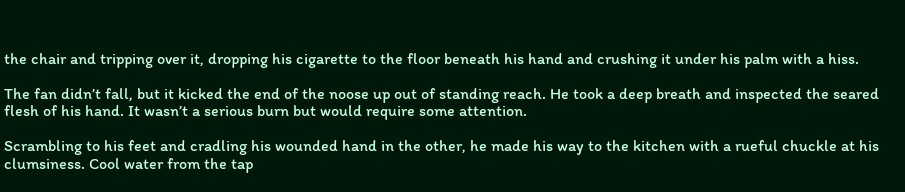the chair and tripping over it, dropping his cigarette to the floor beneath his hand and crushing it under his palm with a hiss.

The fan didn’t fall, but it kicked the end of the noose up out of standing reach. He took a deep breath and inspected the seared flesh of his hand. It wasn’t a serious burn but would require some attention.

Scrambling to his feet and cradling his wounded hand in the other, he made his way to the kitchen with a rueful chuckle at his clumsiness. Cool water from the tap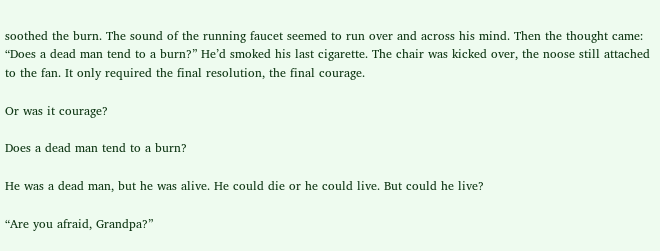soothed the burn. The sound of the running faucet seemed to run over and across his mind. Then the thought came: “Does a dead man tend to a burn?” He’d smoked his last cigarette. The chair was kicked over, the noose still attached to the fan. It only required the final resolution, the final courage.

Or was it courage?

Does a dead man tend to a burn?

He was a dead man, but he was alive. He could die or he could live. But could he live?

“Are you afraid, Grandpa?”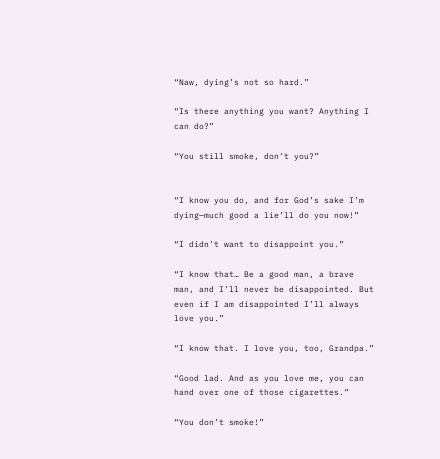“Naw, dying’s not so hard.”

“Is there anything you want? Anything I can do?”

“You still smoke, don’t you?”


“I know you do, and for God’s sake I’m dying—much good a lie’ll do you now!”

“I didn’t want to disappoint you.”

“I know that… Be a good man, a brave man, and I’ll never be disappointed. But even if I am disappointed I’ll always love you.”

“I know that. I love you, too, Grandpa.”

“Good lad. And as you love me, you can hand over one of those cigarettes.”

“You don’t smoke!”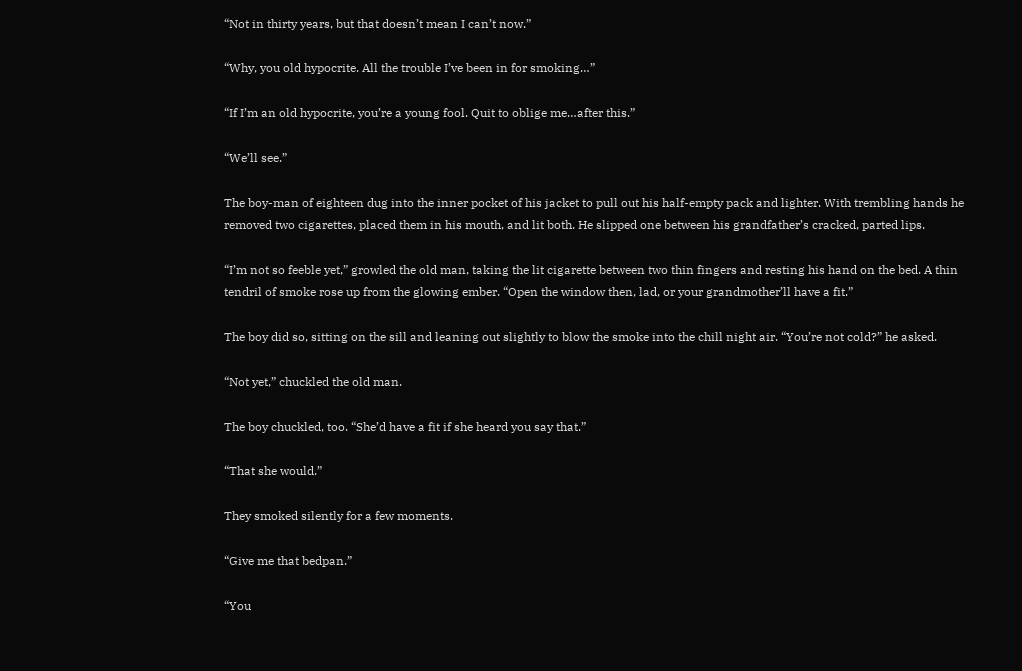“Not in thirty years, but that doesn’t mean I can’t now.”

“Why, you old hypocrite. All the trouble I’ve been in for smoking…”

“If I’m an old hypocrite, you’re a young fool. Quit to oblige me…after this.”

“We’ll see.”

The boy-man of eighteen dug into the inner pocket of his jacket to pull out his half-empty pack and lighter. With trembling hands he removed two cigarettes, placed them in his mouth, and lit both. He slipped one between his grandfather’s cracked, parted lips.

“I’m not so feeble yet,” growled the old man, taking the lit cigarette between two thin fingers and resting his hand on the bed. A thin tendril of smoke rose up from the glowing ember. “Open the window then, lad, or your grandmother’ll have a fit.”

The boy did so, sitting on the sill and leaning out slightly to blow the smoke into the chill night air. “You’re not cold?” he asked.

“Not yet,” chuckled the old man.

The boy chuckled, too. “She’d have a fit if she heard you say that.”

“That she would.”

They smoked silently for a few moments.

“Give me that bedpan.”

“You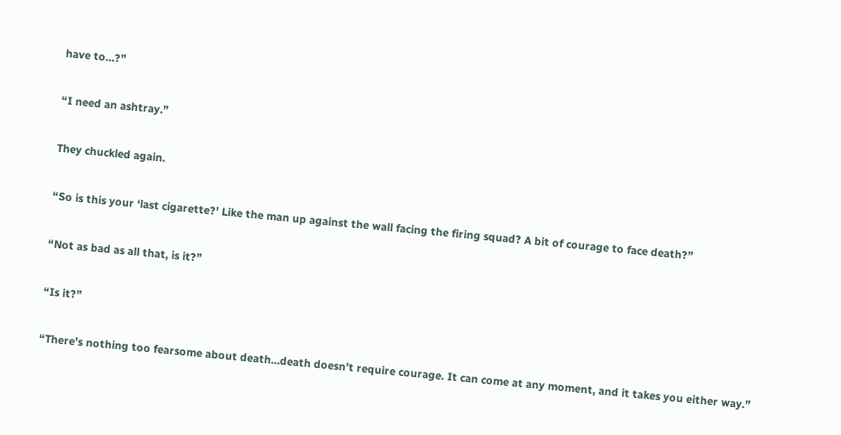have to…?”

“I need an ashtray.”

They chuckled again.

“So is this your ‘last cigarette?’ Like the man up against the wall facing the firing squad? A bit of courage to face death?”

“Not as bad as all that, is it?”

“Is it?”

“There’s nothing too fearsome about death…death doesn’t require courage. It can come at any moment, and it takes you either way.”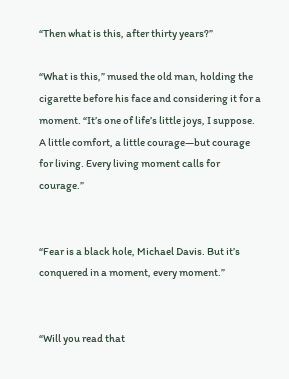“Then what is this, after thirty years?”

“What is this,” mused the old man, holding the cigarette before his face and considering it for a moment. “It’s one of life’s little joys, I suppose. A little comfort, a little courage—but courage for living. Every living moment calls for courage.”


“Fear is a black hole, Michael Davis. But it’s conquered in a moment, every moment.”


“Will you read that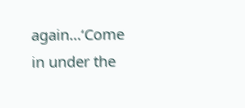again…‘Come in under the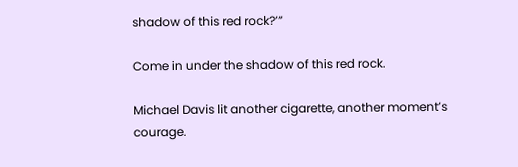shadow of this red rock?’”

Come in under the shadow of this red rock.

Michael Davis lit another cigarette, another moment’s courage.